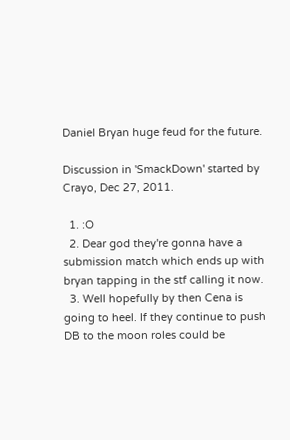Daniel Bryan huge feud for the future.

Discussion in 'SmackDown' started by Crayo, Dec 27, 2011.

  1. :O
  2. Dear god they're gonna have a submission match which ends up with bryan tapping in the stf calling it now.
  3. Well hopefully by then Cena is going to heel. If they continue to push DB to the moon roles could be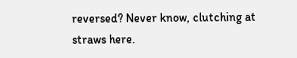reversed? Never know, clutching at straws here.